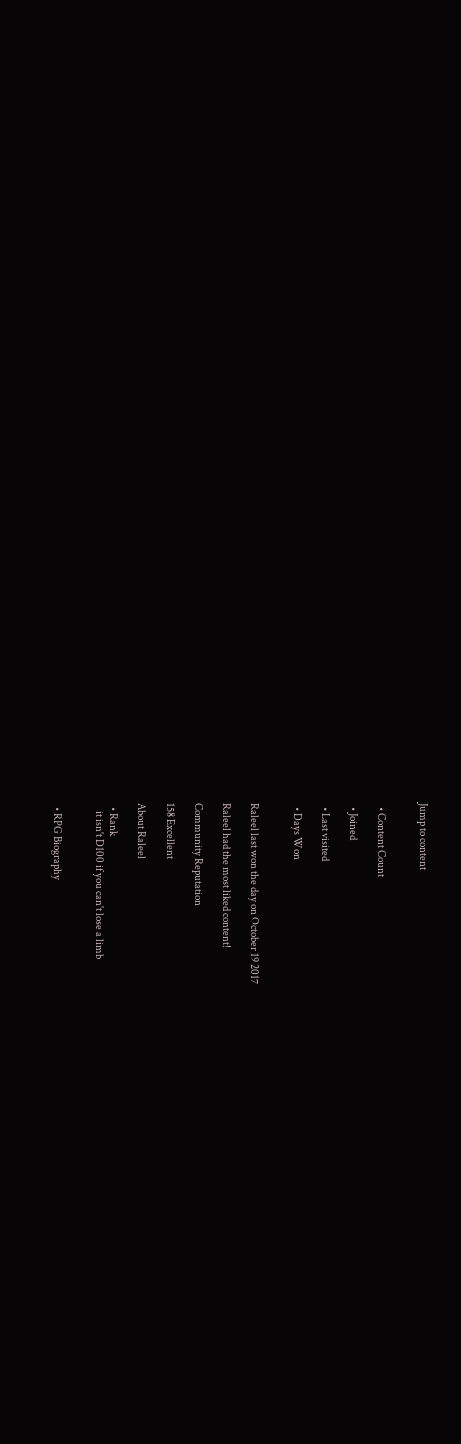Jump to content


  • Content Count

  • Joined

  • Last visited

  • Days Won


Raleel last won the day on October 19 2017

Raleel had the most liked content!

Community Reputation

158 Excellent

About Raleel

  • Rank
    it isn't D100 if you can't lose a limb


  • RPG Biography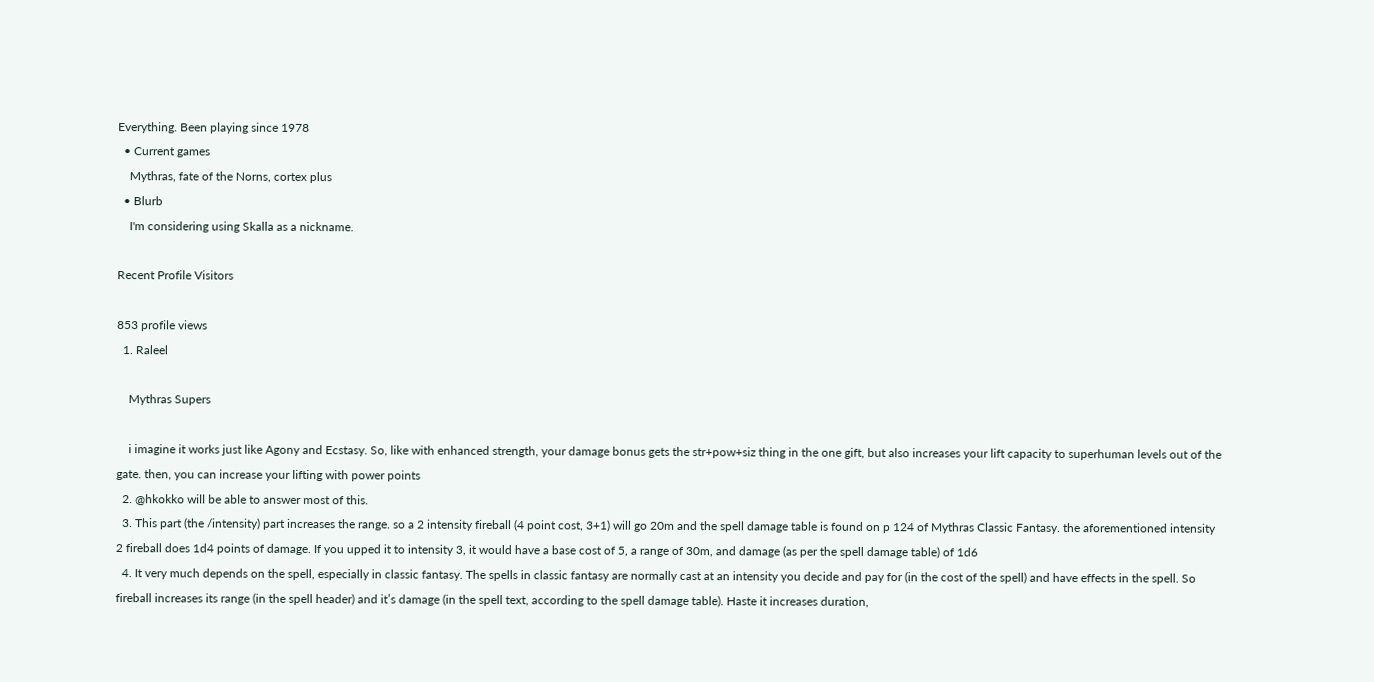Everything. Been playing since 1978
  • Current games
    Mythras, fate of the Norns, cortex plus
  • Blurb
    I'm considering using Skalla as a nickname.

Recent Profile Visitors

853 profile views
  1. Raleel

    Mythras Supers

    i imagine it works just like Agony and Ecstasy. So, like with enhanced strength, your damage bonus gets the str+pow+siz thing in the one gift, but also increases your lift capacity to superhuman levels out of the gate. then, you can increase your lifting with power points
  2. @hkokko will be able to answer most of this.
  3. This part (the /intensity) part increases the range. so a 2 intensity fireball (4 point cost, 3+1) will go 20m and the spell damage table is found on p 124 of Mythras Classic Fantasy. the aforementioned intensity 2 fireball does 1d4 points of damage. If you upped it to intensity 3, it would have a base cost of 5, a range of 30m, and damage (as per the spell damage table) of 1d6
  4. It very much depends on the spell, especially in classic fantasy. The spells in classic fantasy are normally cast at an intensity you decide and pay for (in the cost of the spell) and have effects in the spell. So fireball increases its range (in the spell header) and it’s damage (in the spell text, according to the spell damage table). Haste it increases duration,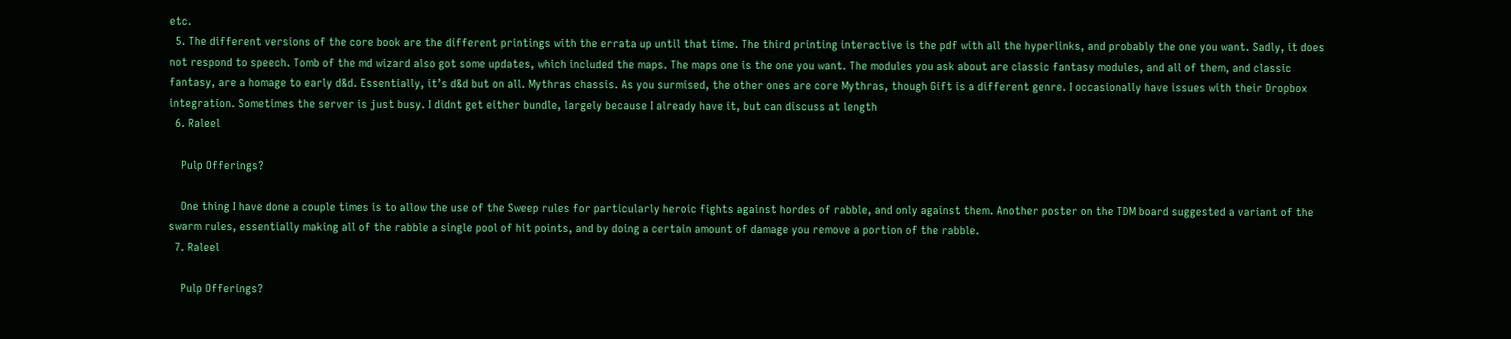etc.
  5. The different versions of the core book are the different printings with the errata up until that time. The third printing interactive is the pdf with all the hyperlinks, and probably the one you want. Sadly, it does not respond to speech. Tomb of the md wizard also got some updates, which included the maps. The maps one is the one you want. The modules you ask about are classic fantasy modules, and all of them, and classic fantasy, are a homage to early d&d. Essentially, it’s d&d but on all. Mythras chassis. As you surmised, the other ones are core Mythras, though Gift is a different genre. I occasionally have issues with their Dropbox integration. Sometimes the server is just busy. I didnt get either bundle, largely because I already have it, but can discuss at length
  6. Raleel

    Pulp Offerings?

    One thing I have done a couple times is to allow the use of the Sweep rules for particularly heroic fights against hordes of rabble, and only against them. Another poster on the TDM board suggested a variant of the swarm rules, essentially making all of the rabble a single pool of hit points, and by doing a certain amount of damage you remove a portion of the rabble.
  7. Raleel

    Pulp Offerings?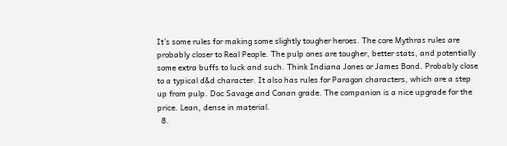It’s some rules for making some slightly tougher heroes. The core Mythras rules are probably closer to Real People. The pulp ones are tougher, better stats, and potentially some extra buffs to luck and such. Think Indiana Jones or James Bond. Probably close to a typical d&d character. It also has rules for Paragon characters, which are a step up from pulp. Doc Savage and Conan grade. The companion is a nice upgrade for the price. Lean, dense in material.
  8.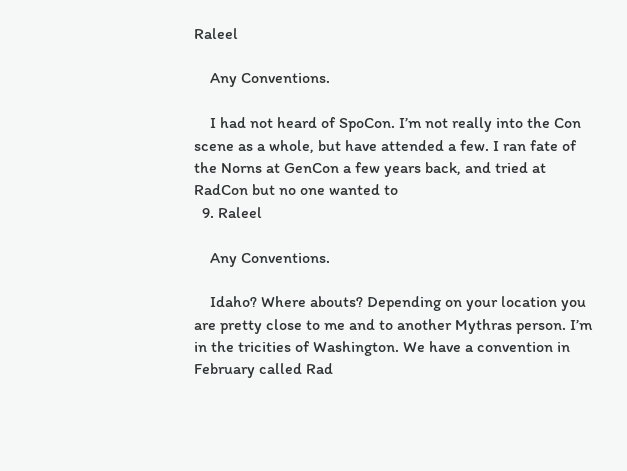Raleel

    Any Conventions.

    I had not heard of SpoCon. I’m not really into the Con scene as a whole, but have attended a few. I ran fate of the Norns at GenCon a few years back, and tried at RadCon but no one wanted to
  9. Raleel

    Any Conventions.

    Idaho? Where abouts? Depending on your location you are pretty close to me and to another Mythras person. I’m in the tricities of Washington. We have a convention in February called Rad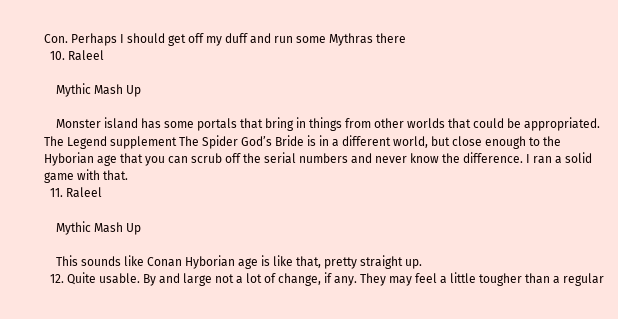Con. Perhaps I should get off my duff and run some Mythras there
  10. Raleel

    Mythic Mash Up

    Monster island has some portals that bring in things from other worlds that could be appropriated. The Legend supplement The Spider God’s Bride is in a different world, but close enough to the Hyborian age that you can scrub off the serial numbers and never know the difference. I ran a solid game with that.
  11. Raleel

    Mythic Mash Up

    This sounds like Conan Hyborian age is like that, pretty straight up.
  12. Quite usable. By and large not a lot of change, if any. They may feel a little tougher than a regular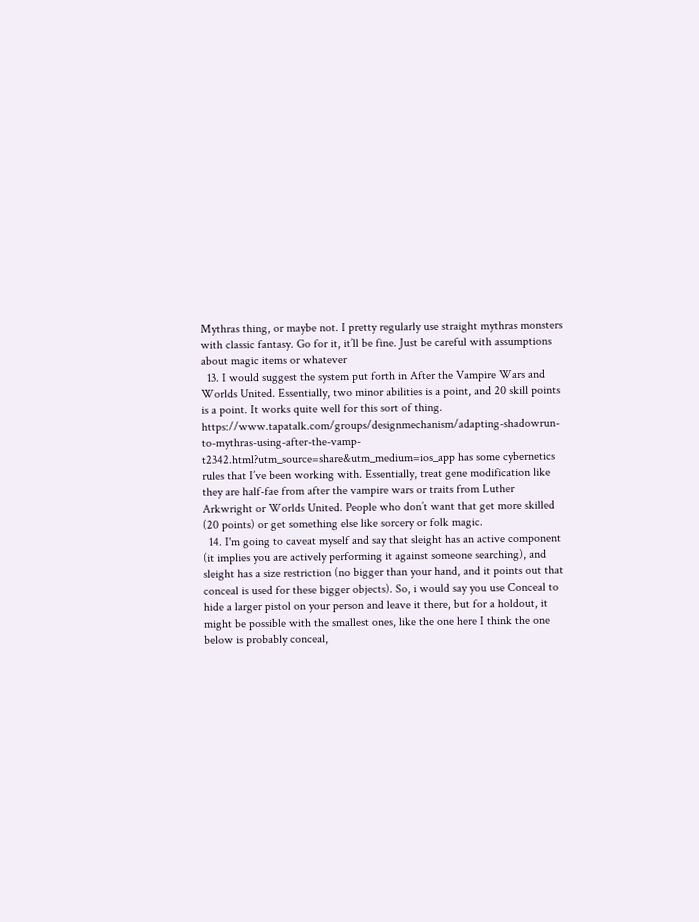Mythras thing, or maybe not. I pretty regularly use straight mythras monsters with classic fantasy. Go for it, it’ll be fine. Just be careful with assumptions about magic items or whatever
  13. I would suggest the system put forth in After the Vampire Wars and Worlds United. Essentially, two minor abilities is a point, and 20 skill points is a point. It works quite well for this sort of thing. https://www.tapatalk.com/groups/designmechanism/adapting-shadowrun-to-mythras-using-after-the-vamp-t2342.html?utm_source=share&utm_medium=ios_app has some cybernetics rules that I’ve been working with. Essentially, treat gene modification like they are half-fae from after the vampire wars or traits from Luther Arkwright or Worlds United. People who don’t want that get more skilled (20 points) or get something else like sorcery or folk magic.
  14. I'm going to caveat myself and say that sleight has an active component (it implies you are actively performing it against someone searching), and sleight has a size restriction (no bigger than your hand, and it points out that conceal is used for these bigger objects). So, i would say you use Conceal to hide a larger pistol on your person and leave it there, but for a holdout, it might be possible with the smallest ones, like the one here I think the one below is probably conceal,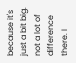because it's just a bit big. not a lot of difference there. I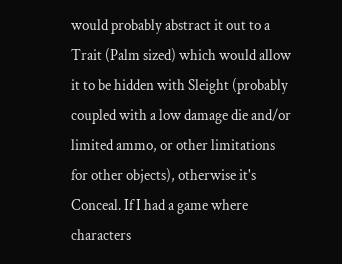would probably abstract it out to a Trait (Palm sized) which would allow it to be hidden with Sleight (probably coupled with a low damage die and/or limited ammo, or other limitations for other objects), otherwise it's Conceal. If I had a game where characters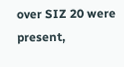over SIZ 20 were present,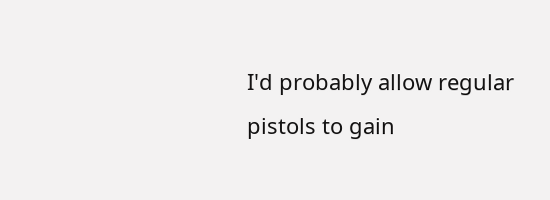I'd probably allow regular pistols to gain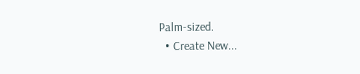Palm-sized.
  • Create New...